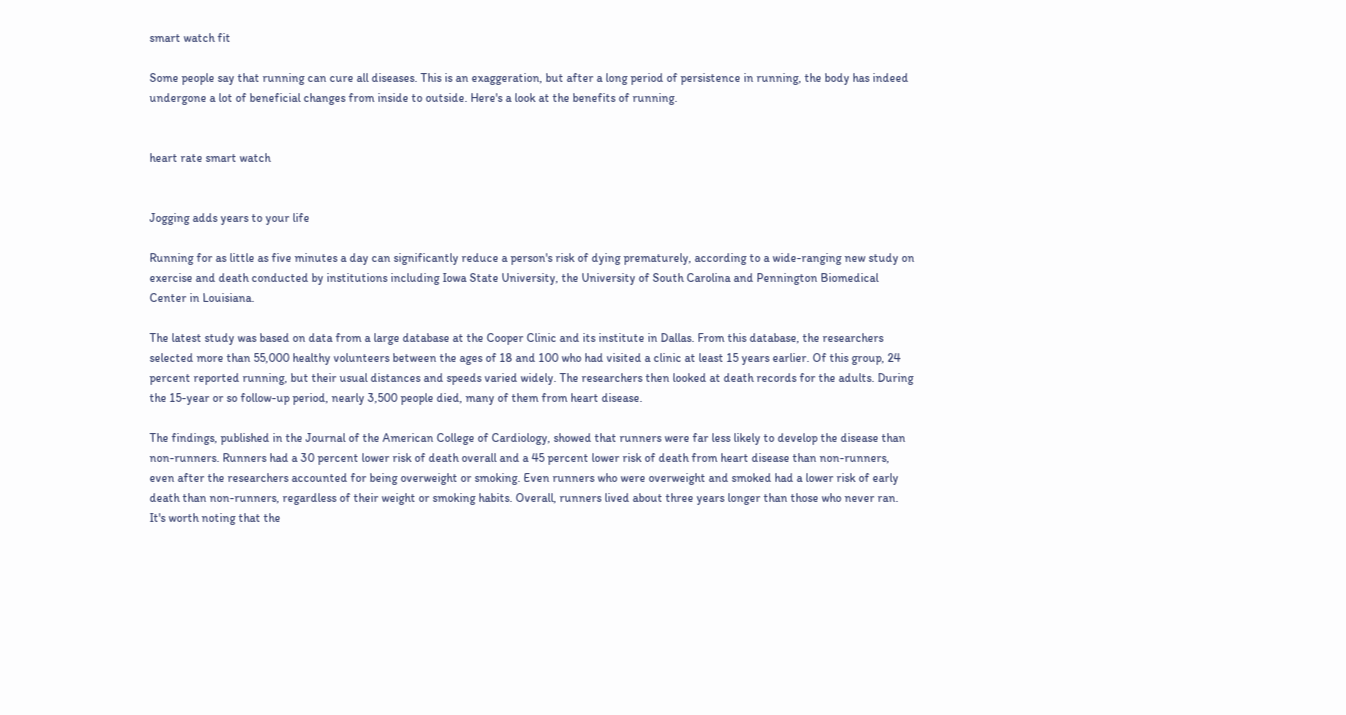smart watch fit

Some people say that running can cure all diseases. This is an exaggeration, but after a long period of persistence in running, the body has indeed undergone a lot of beneficial changes from inside to outside. Here's a look at the benefits of running.


heart rate smart watch


Jogging adds years to your life

Running for as little as five minutes a day can significantly reduce a person's risk of dying prematurely, according to a wide-ranging new study on exercise and death conducted by institutions including Iowa State University, the University of South Carolina and Pennington Biomedical Center in Louisiana.

The latest study was based on data from a large database at the Cooper Clinic and its institute in Dallas. From this database, the researchers selected more than 55,000 healthy volunteers between the ages of 18 and 100 who had visited a clinic at least 15 years earlier. Of this group, 24 percent reported running, but their usual distances and speeds varied widely. The researchers then looked at death records for the adults. During the 15-year or so follow-up period, nearly 3,500 people died, many of them from heart disease.

The findings, published in the Journal of the American College of Cardiology, showed that runners were far less likely to develop the disease than non-runners. Runners had a 30 percent lower risk of death overall and a 45 percent lower risk of death from heart disease than non-runners, even after the researchers accounted for being overweight or smoking. Even runners who were overweight and smoked had a lower risk of early death than non-runners, regardless of their weight or smoking habits. Overall, runners lived about three years longer than those who never ran. It's worth noting that the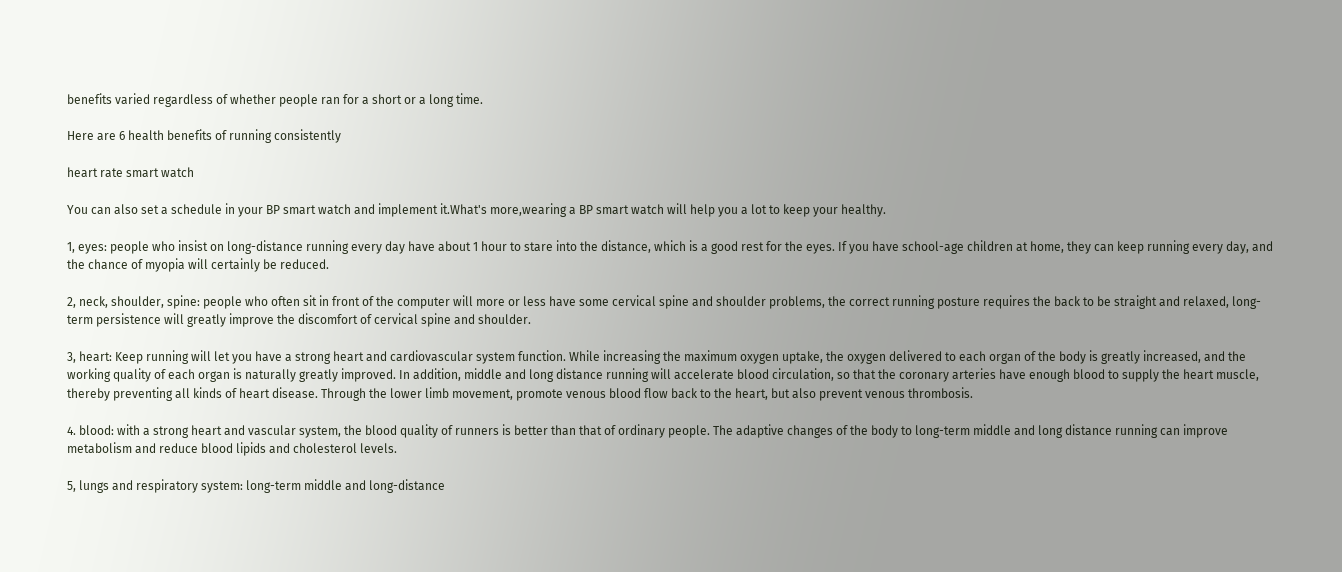benefits varied regardless of whether people ran for a short or a long time.

Here are 6 health benefits of running consistently

heart rate smart watch

You can also set a schedule in your BP smart watch and implement it.What's more,wearing a BP smart watch will help you a lot to keep your healthy.

1, eyes: people who insist on long-distance running every day have about 1 hour to stare into the distance, which is a good rest for the eyes. If you have school-age children at home, they can keep running every day, and the chance of myopia will certainly be reduced.

2, neck, shoulder, spine: people who often sit in front of the computer will more or less have some cervical spine and shoulder problems, the correct running posture requires the back to be straight and relaxed, long-term persistence will greatly improve the discomfort of cervical spine and shoulder.

3, heart: Keep running will let you have a strong heart and cardiovascular system function. While increasing the maximum oxygen uptake, the oxygen delivered to each organ of the body is greatly increased, and the working quality of each organ is naturally greatly improved. In addition, middle and long distance running will accelerate blood circulation, so that the coronary arteries have enough blood to supply the heart muscle, thereby preventing all kinds of heart disease. Through the lower limb movement, promote venous blood flow back to the heart, but also prevent venous thrombosis.

4. blood: with a strong heart and vascular system, the blood quality of runners is better than that of ordinary people. The adaptive changes of the body to long-term middle and long distance running can improve metabolism and reduce blood lipids and cholesterol levels.

5, lungs and respiratory system: long-term middle and long-distance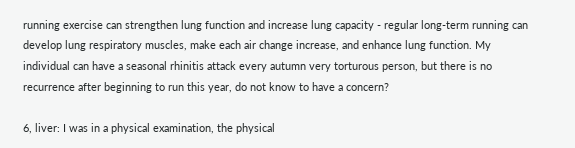running exercise can strengthen lung function and increase lung capacity - regular long-term running can develop lung respiratory muscles, make each air change increase, and enhance lung function. My individual can have a seasonal rhinitis attack every autumn very torturous person, but there is no recurrence after beginning to run this year, do not know to have a concern?

6, liver: I was in a physical examination, the physical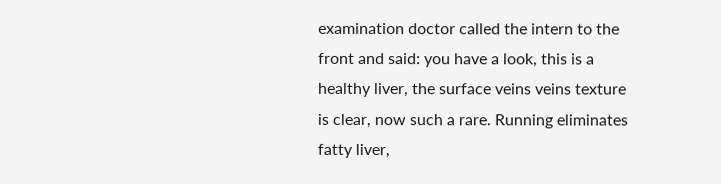examination doctor called the intern to the front and said: you have a look, this is a healthy liver, the surface veins veins texture is clear, now such a rare. Running eliminates fatty liver,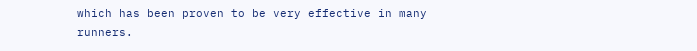which has been proven to be very effective in many runners.